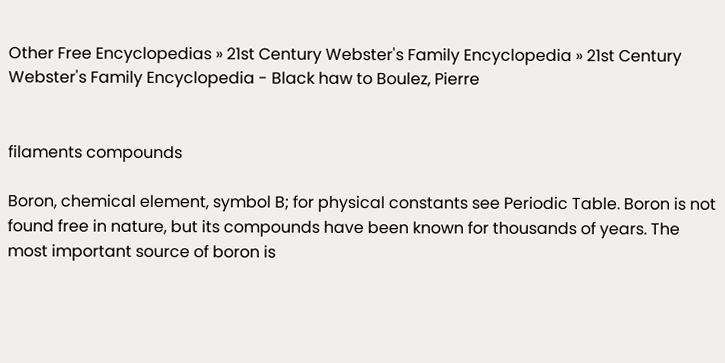Other Free Encyclopedias » 21st Century Webster's Family Encyclopedia » 21st Century Webster's Family Encyclopedia - Black haw to Boulez, Pierre


filaments compounds

Boron, chemical element, symbol B; for physical constants see Periodic Table. Boron is not found free in nature, but its compounds have been known for thousands of years. The most important source of boron is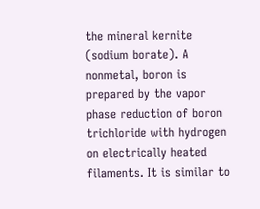the mineral kernite (sodium borate). A nonmetal, boron is prepared by the vapor phase reduction of boron trichloride with hydrogen on electrically heated filaments. It is similar to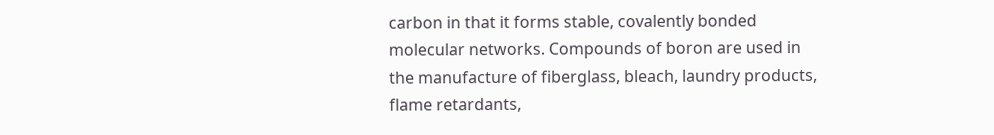carbon in that it forms stable, covalently bonded molecular networks. Compounds of boron are used in the manufacture of fiberglass, bleach, laundry products, flame retardants,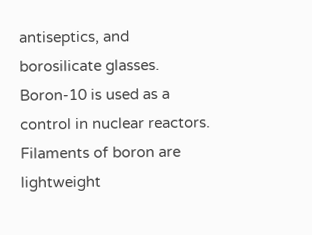antiseptics, and borosilicate glasses. Boron-10 is used as a control in nuclear reactors. Filaments of boron are lightweight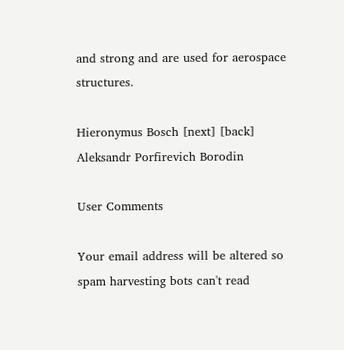and strong and are used for aerospace structures.

Hieronymus Bosch [next] [back] Aleksandr Porfirevich Borodin

User Comments

Your email address will be altered so spam harvesting bots can't read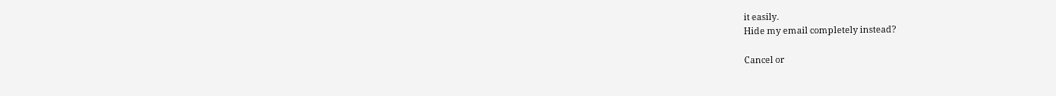it easily.
Hide my email completely instead?

Cancel or